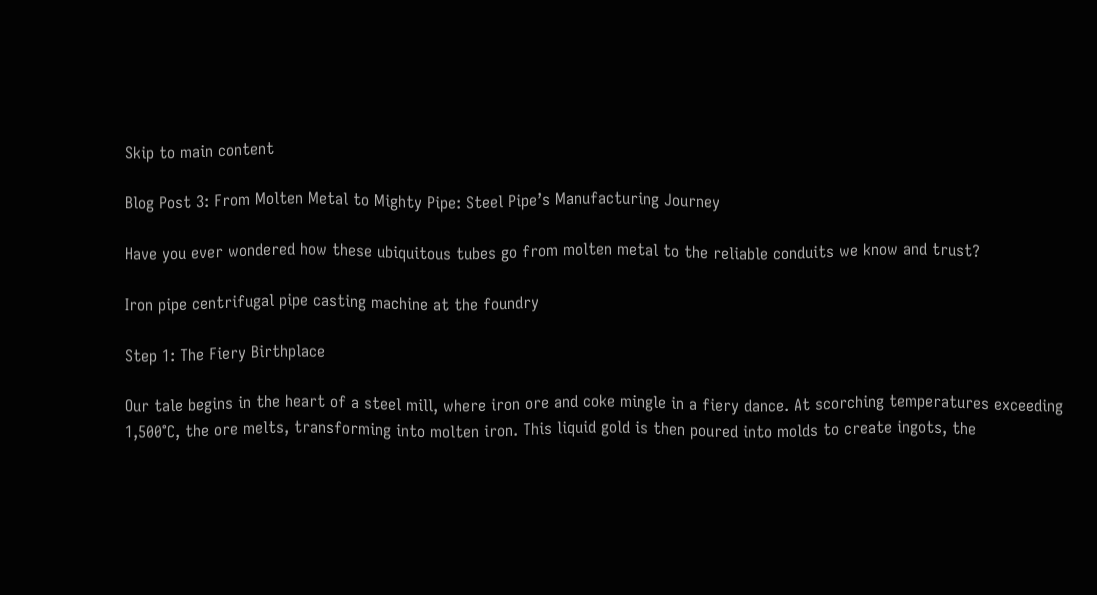Skip to main content

Blog Post 3: From Molten Metal to Mighty Pipe: Steel Pipe’s Manufacturing Journey

Have you ever wondered how these ubiquitous tubes go from molten metal to the reliable conduits we know and trust?

Iron pipe centrifugal pipe casting machine at the foundry

Step 1: The Fiery Birthplace

Our tale begins in the heart of a steel mill, where iron ore and coke mingle in a fiery dance. At scorching temperatures exceeding 1,500°C, the ore melts, transforming into molten iron. This liquid gold is then poured into molds to create ingots, the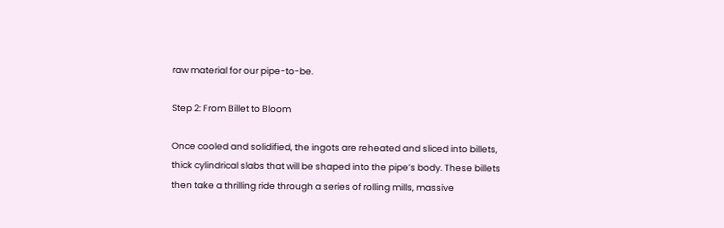raw material for our pipe-to-be.

Step 2: From Billet to Bloom

Once cooled and solidified, the ingots are reheated and sliced into billets, thick cylindrical slabs that will be shaped into the pipe’s body. These billets then take a thrilling ride through a series of rolling mills, massive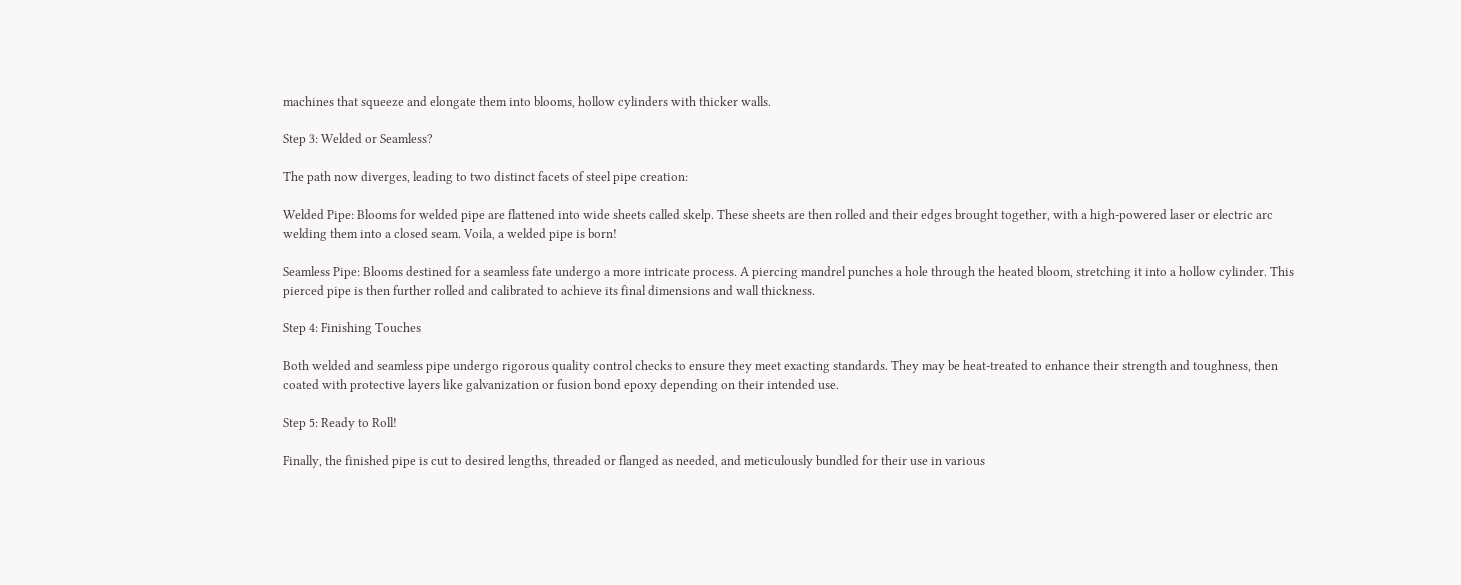machines that squeeze and elongate them into blooms, hollow cylinders with thicker walls.

Step 3: Welded or Seamless?

The path now diverges, leading to two distinct facets of steel pipe creation:

Welded Pipe: Blooms for welded pipe are flattened into wide sheets called skelp. These sheets are then rolled and their edges brought together, with a high-powered laser or electric arc welding them into a closed seam. Voila, a welded pipe is born!

Seamless Pipe: Blooms destined for a seamless fate undergo a more intricate process. A piercing mandrel punches a hole through the heated bloom, stretching it into a hollow cylinder. This pierced pipe is then further rolled and calibrated to achieve its final dimensions and wall thickness.

Step 4: Finishing Touches

Both welded and seamless pipe undergo rigorous quality control checks to ensure they meet exacting standards. They may be heat-treated to enhance their strength and toughness, then coated with protective layers like galvanization or fusion bond epoxy depending on their intended use.

Step 5: Ready to Roll!

Finally, the finished pipe is cut to desired lengths, threaded or flanged as needed, and meticulously bundled for their use in various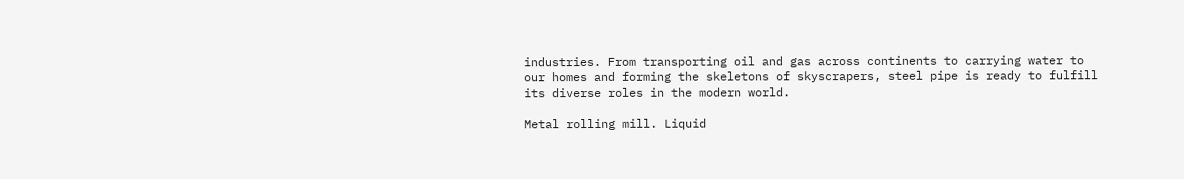industries. From transporting oil and gas across continents to carrying water to our homes and forming the skeletons of skyscrapers, steel pipe is ready to fulfill its diverse roles in the modern world.

Metal rolling mill. Liquid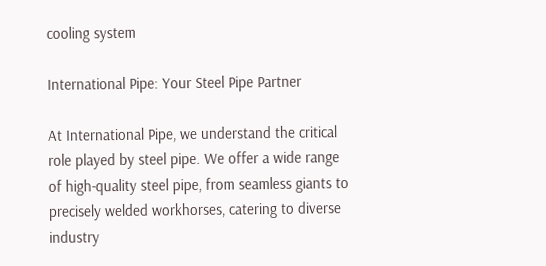cooling system

International Pipe: Your Steel Pipe Partner

At International Pipe, we understand the critical role played by steel pipe. We offer a wide range of high-quality steel pipe, from seamless giants to precisely welded workhorses, catering to diverse industry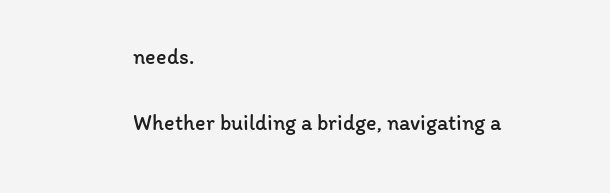needs.

Whether building a bridge, navigating a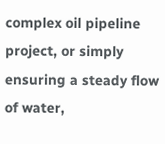complex oil pipeline project, or simply ensuring a steady flow of water,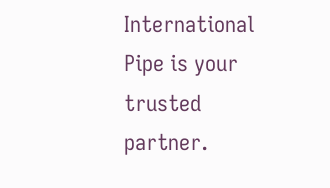International Pipe is your trusted partner.